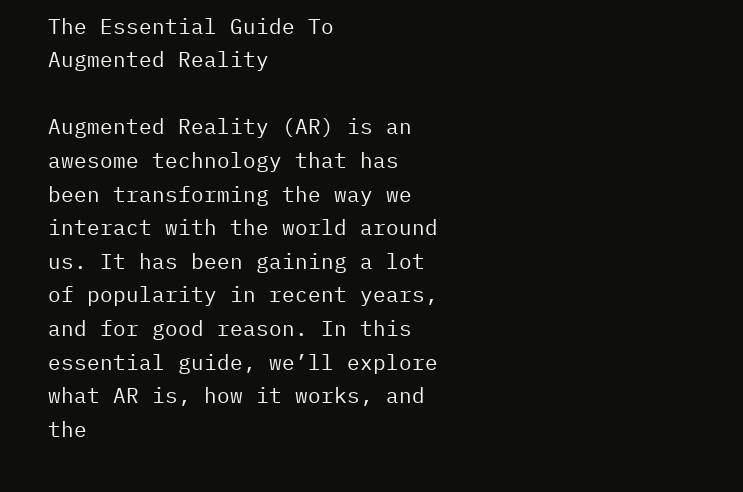The Essential Guide To Augmented Reality

Augmented Reality (AR) is an awesome technology that has been transforming the way we interact with the world around us. It has been gaining a lot of popularity in recent years, and for good reason. In this essential guide, we’ll explore what AR is, how it works, and the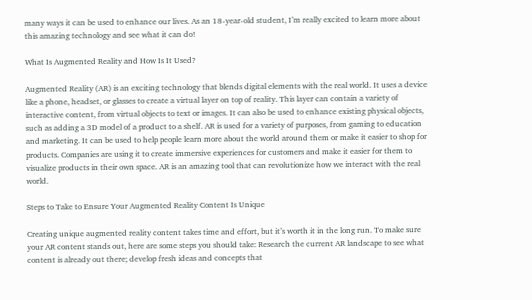many ways it can be used to enhance our lives. As an 18-year-old student, I’m really excited to learn more about this amazing technology and see what it can do!

What Is Augmented Reality and How Is It Used?

Augmented Reality (AR) is an exciting technology that blends digital elements with the real world. It uses a device like a phone, headset, or glasses to create a virtual layer on top of reality. This layer can contain a variety of interactive content, from virtual objects to text or images. It can also be used to enhance existing physical objects, such as adding a 3D model of a product to a shelf. AR is used for a variety of purposes, from gaming to education and marketing. It can be used to help people learn more about the world around them or make it easier to shop for products. Companies are using it to create immersive experiences for customers and make it easier for them to visualize products in their own space. AR is an amazing tool that can revolutionize how we interact with the real world.

Steps to Take to Ensure Your Augmented Reality Content Is Unique

Creating unique augmented reality content takes time and effort, but it’s worth it in the long run. To make sure your AR content stands out, here are some steps you should take: Research the current AR landscape to see what content is already out there; develop fresh ideas and concepts that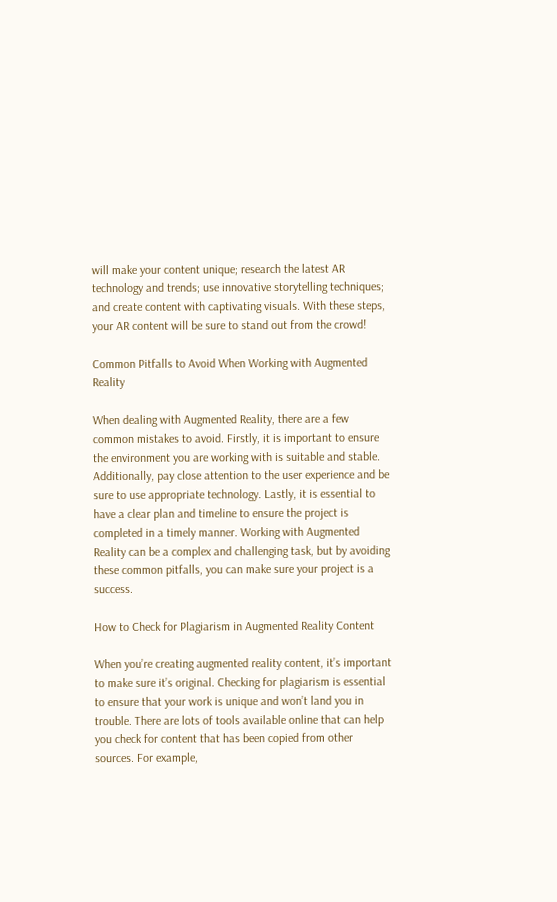will make your content unique; research the latest AR technology and trends; use innovative storytelling techniques; and create content with captivating visuals. With these steps, your AR content will be sure to stand out from the crowd!

Common Pitfalls to Avoid When Working with Augmented Reality

When dealing with Augmented Reality, there are a few common mistakes to avoid. Firstly, it is important to ensure the environment you are working with is suitable and stable. Additionally, pay close attention to the user experience and be sure to use appropriate technology. Lastly, it is essential to have a clear plan and timeline to ensure the project is completed in a timely manner. Working with Augmented Reality can be a complex and challenging task, but by avoiding these common pitfalls, you can make sure your project is a success.

How to Check for Plagiarism in Augmented Reality Content

When you’re creating augmented reality content, it’s important to make sure it’s original. Checking for plagiarism is essential to ensure that your work is unique and won’t land you in trouble. There are lots of tools available online that can help you check for content that has been copied from other sources. For example,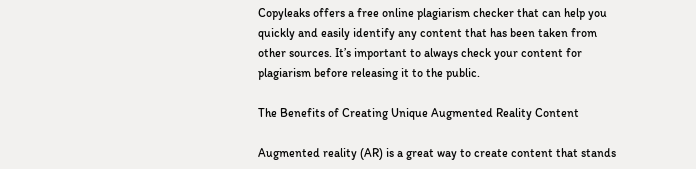Copyleaks offers a free online plagiarism checker that can help you quickly and easily identify any content that has been taken from other sources. It’s important to always check your content for plagiarism before releasing it to the public.

The Benefits of Creating Unique Augmented Reality Content

Augmented reality (AR) is a great way to create content that stands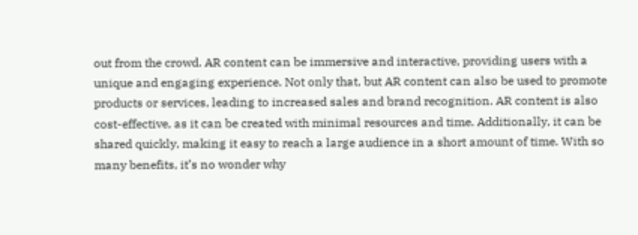out from the crowd. AR content can be immersive and interactive, providing users with a unique and engaging experience. Not only that, but AR content can also be used to promote products or services, leading to increased sales and brand recognition. AR content is also cost-effective, as it can be created with minimal resources and time. Additionally, it can be shared quickly, making it easy to reach a large audience in a short amount of time. With so many benefits, it’s no wonder why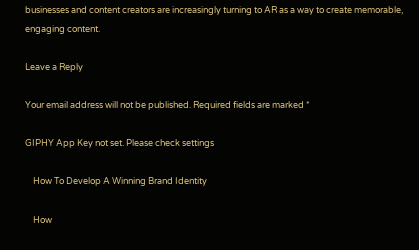businesses and content creators are increasingly turning to AR as a way to create memorable, engaging content.

Leave a Reply

Your email address will not be published. Required fields are marked *

GIPHY App Key not set. Please check settings

    How To Develop A Winning Brand Identity

    How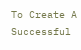To Create A Successful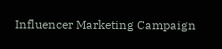Influencer Marketing Campaign